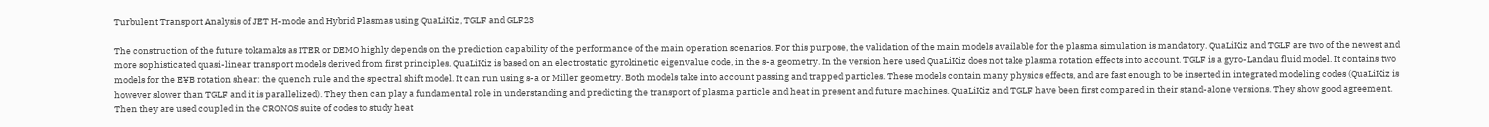Turbulent Transport Analysis of JET H-mode and Hybrid Plasmas using QuaLiKiz, TGLF and GLF23

The construction of the future tokamaks as ITER or DEMO highly depends on the prediction capability of the performance of the main operation scenarios. For this purpose, the validation of the main models available for the plasma simulation is mandatory. QuaLiKiz and TGLF are two of the newest and more sophisticated quasi-linear transport models derived from first principles. QuaLiKiz is based on an electrostatic gyrokinetic eigenvalue code, in the s-a geometry. In the version here used QuaLiKiz does not take plasma rotation effects into account. TGLF is a gyro-Landau fluid model. It contains two models for the E¥B rotation shear: the quench rule and the spectral shift model. It can run using s-a or Miller geometry. Both models take into account passing and trapped particles. These models contain many physics effects, and are fast enough to be inserted in integrated modeling codes (QuaLiKiz is however slower than TGLF and it is parallelized). They then can play a fundamental role in understanding and predicting the transport of plasma particle and heat in present and future machines. QuaLiKiz and TGLF have been first compared in their stand-alone versions. They show good agreement. Then they are used coupled in the CRONOS suite of codes to study heat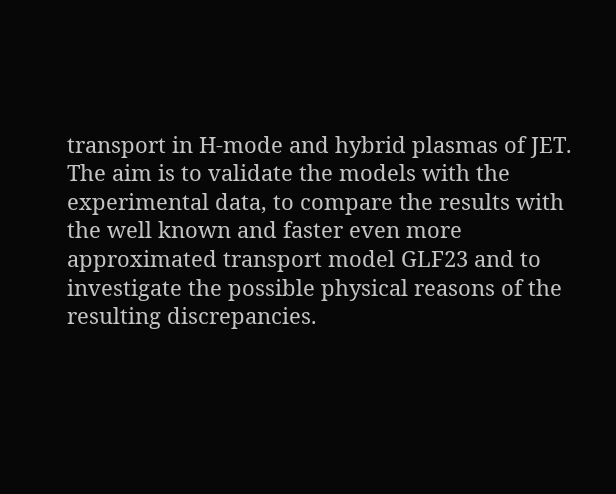transport in H-mode and hybrid plasmas of JET. The aim is to validate the models with the experimental data, to compare the results with the well known and faster even more approximated transport model GLF23 and to investigate the possible physical reasons of the resulting discrepancies.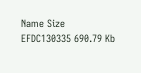Name Size
EFDC130335 690.79 Kb